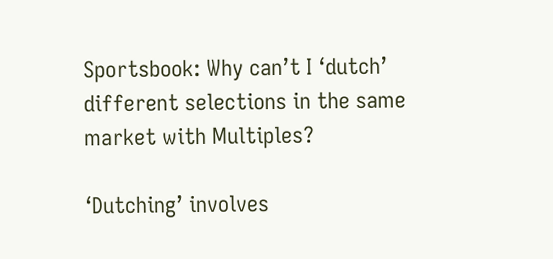Sportsbook: Why can’t I ‘dutch’ different selections in the same market with Multiples?

‘Dutching’ involves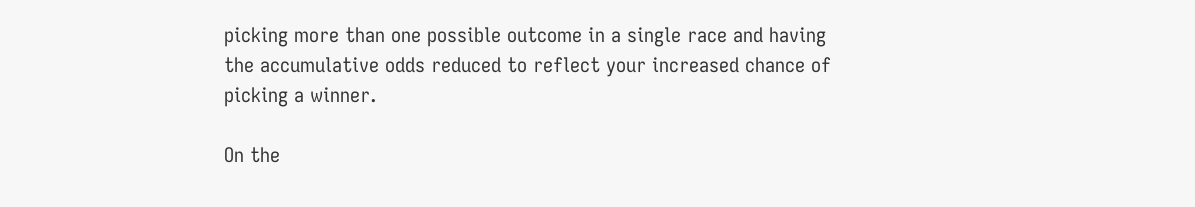picking more than one possible outcome in a single race and having the accumulative odds reduced to reflect your increased chance of picking a winner.

On the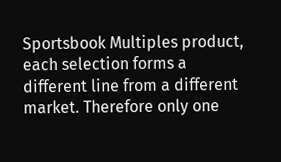Sportsbook Multiples product, each selection forms a different line from a different market. Therefore only one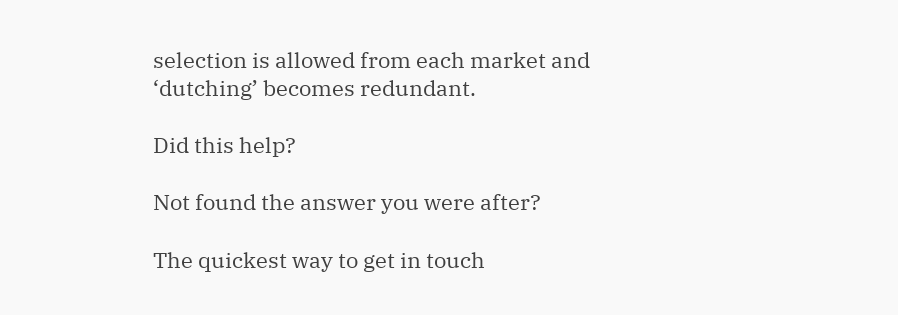selection is allowed from each market and ‘dutching’ becomes redundant.

Did this help?

Not found the answer you were after?

The quickest way to get in touch